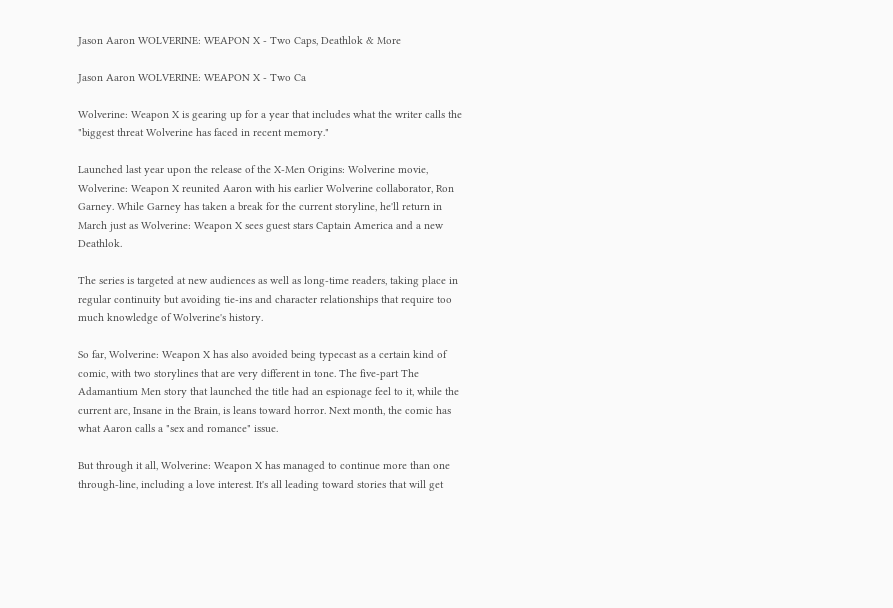Jason Aaron WOLVERINE: WEAPON X - Two Caps, Deathlok & More

Jason Aaron WOLVERINE: WEAPON X - Two Ca

Wolverine: Weapon X is gearing up for a year that includes what the writer calls the "biggest threat Wolverine has faced in recent memory."

Launched last year upon the release of the X-Men Origins: Wolverine movie, Wolverine: Weapon X reunited Aaron with his earlier Wolverine collaborator, Ron Garney. While Garney has taken a break for the current storyline, he'll return in March just as Wolverine: Weapon X sees guest stars Captain America and a new Deathlok.

The series is targeted at new audiences as well as long-time readers, taking place in regular continuity but avoiding tie-ins and character relationships that require too much knowledge of Wolverine's history.

So far, Wolverine: Weapon X has also avoided being typecast as a certain kind of comic, with two storylines that are very different in tone. The five-part The Adamantium Men story that launched the title had an espionage feel to it, while the current arc, Insane in the Brain, is leans toward horror. Next month, the comic has what Aaron calls a "sex and romance" issue.

But through it all, Wolverine: Weapon X has managed to continue more than one through-line, including a love interest. It's all leading toward stories that will get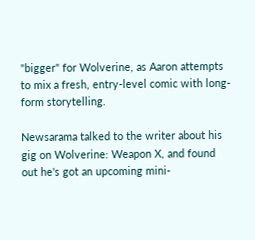"bigger" for Wolverine, as Aaron attempts to mix a fresh, entry-level comic with long-form storytelling.

Newsarama talked to the writer about his gig on Wolverine: Weapon X, and found out he's got an upcoming mini-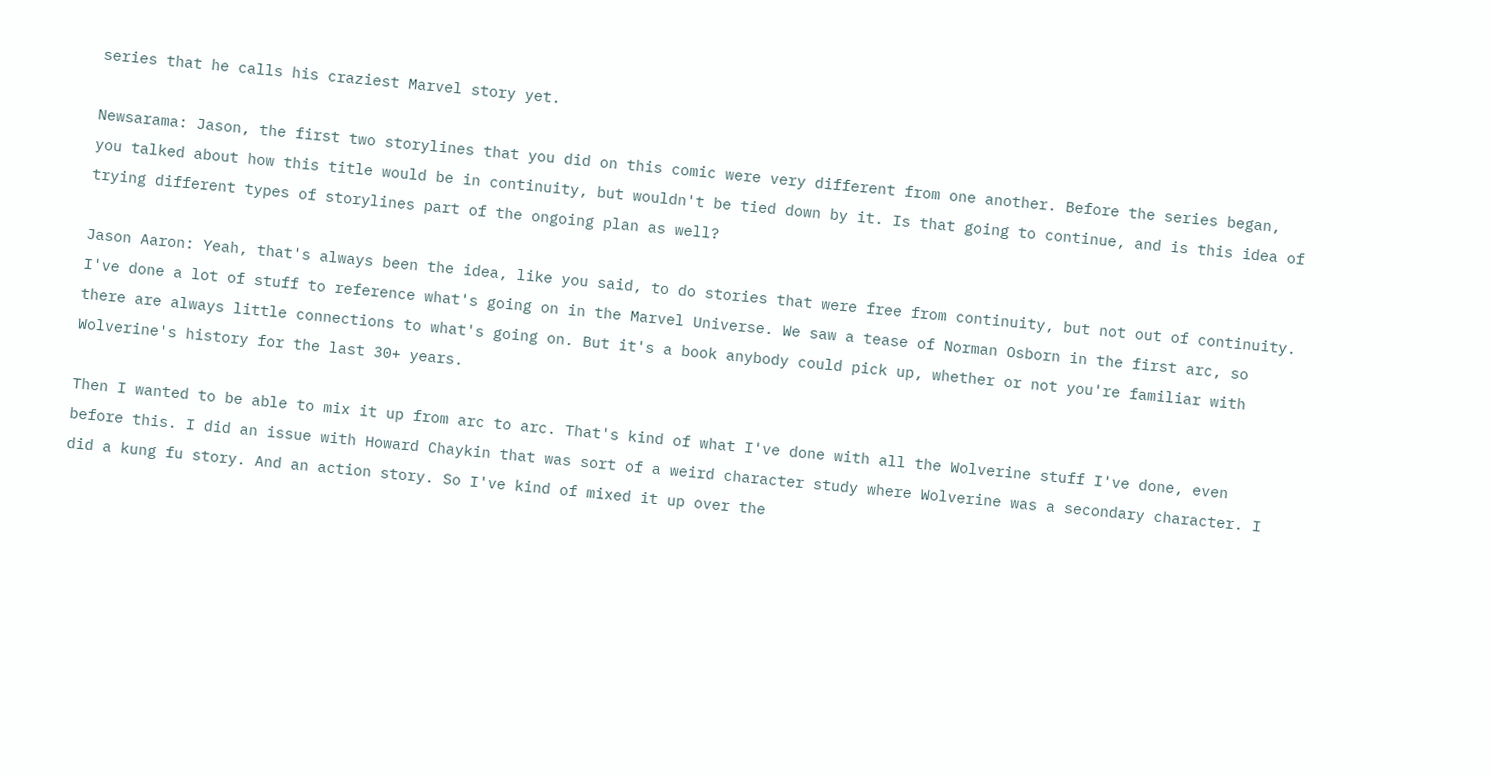series that he calls his craziest Marvel story yet.

Newsarama: Jason, the first two storylines that you did on this comic were very different from one another. Before the series began, you talked about how this title would be in continuity, but wouldn't be tied down by it. Is that going to continue, and is this idea of trying different types of storylines part of the ongoing plan as well?

Jason Aaron: Yeah, that's always been the idea, like you said, to do stories that were free from continuity, but not out of continuity. I've done a lot of stuff to reference what's going on in the Marvel Universe. We saw a tease of Norman Osborn in the first arc, so there are always little connections to what's going on. But it's a book anybody could pick up, whether or not you're familiar with Wolverine's history for the last 30+ years.

Then I wanted to be able to mix it up from arc to arc. That's kind of what I've done with all the Wolverine stuff I've done, even before this. I did an issue with Howard Chaykin that was sort of a weird character study where Wolverine was a secondary character. I did a kung fu story. And an action story. So I've kind of mixed it up over the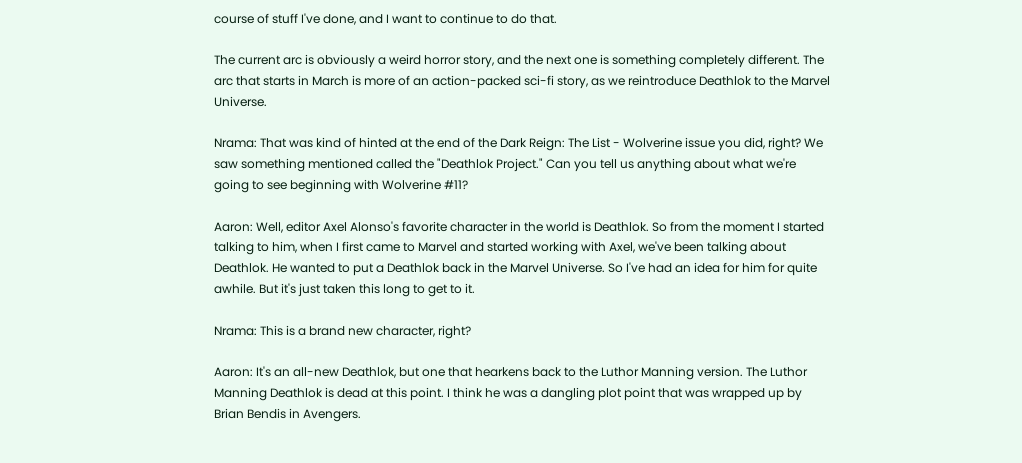course of stuff I've done, and I want to continue to do that.

The current arc is obviously a weird horror story, and the next one is something completely different. The arc that starts in March is more of an action-packed sci-fi story, as we reintroduce Deathlok to the Marvel Universe.

Nrama: That was kind of hinted at the end of the Dark Reign: The List - Wolverine issue you did, right? We saw something mentioned called the "Deathlok Project." Can you tell us anything about what we're going to see beginning with Wolverine #11?

Aaron: Well, editor Axel Alonso's favorite character in the world is Deathlok. So from the moment I started talking to him, when I first came to Marvel and started working with Axel, we've been talking about Deathlok. He wanted to put a Deathlok back in the Marvel Universe. So I've had an idea for him for quite awhile. But it's just taken this long to get to it.

Nrama: This is a brand new character, right?

Aaron: It's an all-new Deathlok, but one that hearkens back to the Luthor Manning version. The Luthor Manning Deathlok is dead at this point. I think he was a dangling plot point that was wrapped up by Brian Bendis in Avengers.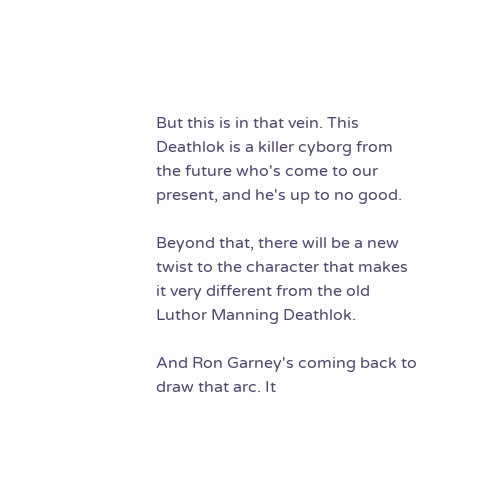But this is in that vein. This Deathlok is a killer cyborg from the future who's come to our present, and he's up to no good.

Beyond that, there will be a new twist to the character that makes it very different from the old Luthor Manning Deathlok.

And Ron Garney's coming back to draw that arc. It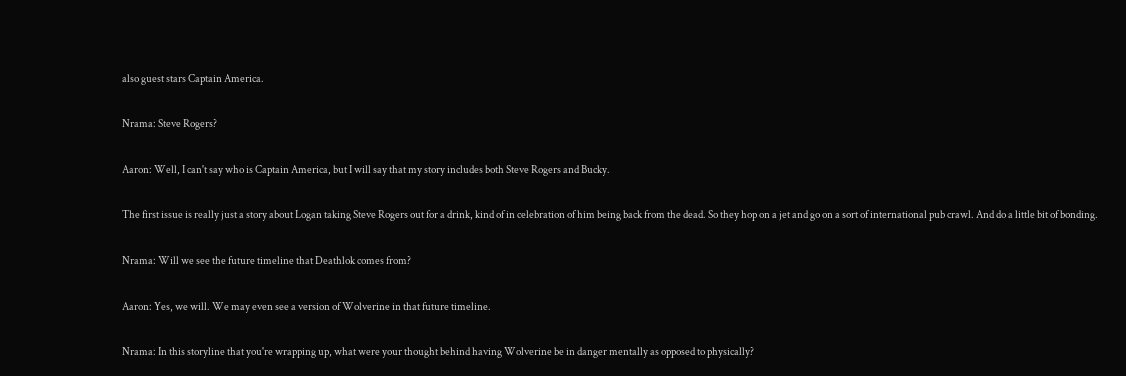also guest stars Captain America.

Nrama: Steve Rogers?

Aaron: Well, I can't say who is Captain America, but I will say that my story includes both Steve Rogers and Bucky.

The first issue is really just a story about Logan taking Steve Rogers out for a drink, kind of in celebration of him being back from the dead. So they hop on a jet and go on a sort of international pub crawl. And do a little bit of bonding.

Nrama: Will we see the future timeline that Deathlok comes from?

Aaron: Yes, we will. We may even see a version of Wolverine in that future timeline.

Nrama: In this storyline that you're wrapping up, what were your thought behind having Wolverine be in danger mentally as opposed to physically?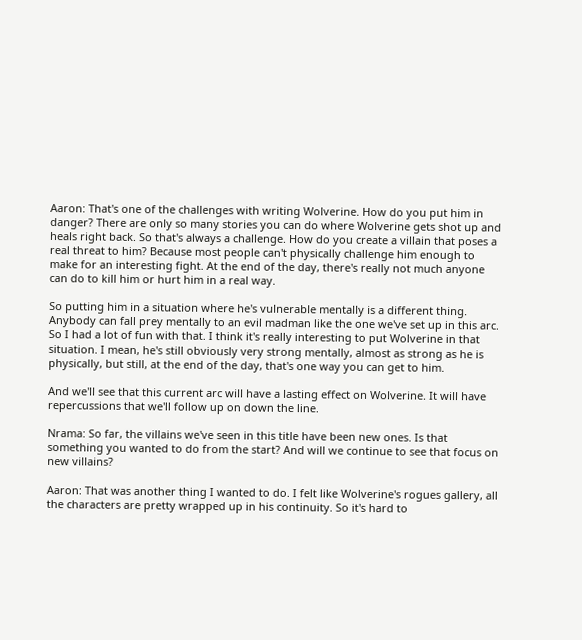Aaron: That's one of the challenges with writing Wolverine. How do you put him in danger? There are only so many stories you can do where Wolverine gets shot up and heals right back. So that's always a challenge. How do you create a villain that poses a real threat to him? Because most people can't physically challenge him enough to make for an interesting fight. At the end of the day, there's really not much anyone can do to kill him or hurt him in a real way.

So putting him in a situation where he's vulnerable mentally is a different thing. Anybody can fall prey mentally to an evil madman like the one we've set up in this arc. So I had a lot of fun with that. I think it's really interesting to put Wolverine in that situation. I mean, he's still obviously very strong mentally, almost as strong as he is physically, but still, at the end of the day, that's one way you can get to him.

And we'll see that this current arc will have a lasting effect on Wolverine. It will have repercussions that we'll follow up on down the line.

Nrama: So far, the villains we've seen in this title have been new ones. Is that something you wanted to do from the start? And will we continue to see that focus on new villains?

Aaron: That was another thing I wanted to do. I felt like Wolverine's rogues gallery, all the characters are pretty wrapped up in his continuity. So it's hard to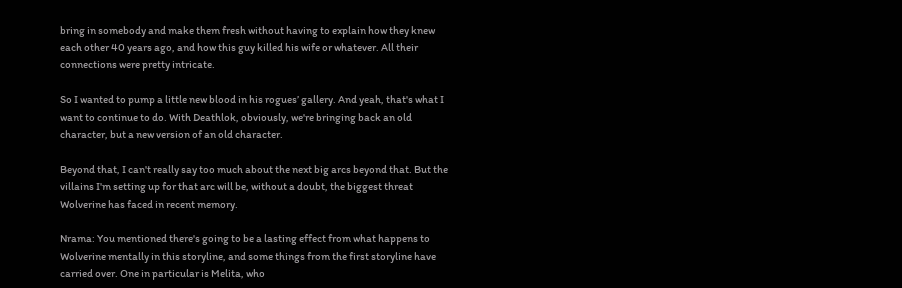bring in somebody and make them fresh without having to explain how they knew each other 40 years ago, and how this guy killed his wife or whatever. All their connections were pretty intricate.

So I wanted to pump a little new blood in his rogues’ gallery. And yeah, that's what I want to continue to do. With Deathlok, obviously, we're bringing back an old character, but a new version of an old character.

Beyond that, I can't really say too much about the next big arcs beyond that. But the villains I'm setting up for that arc will be, without a doubt, the biggest threat Wolverine has faced in recent memory.

Nrama: You mentioned there's going to be a lasting effect from what happens to Wolverine mentally in this storyline, and some things from the first storyline have carried over. One in particular is Melita, who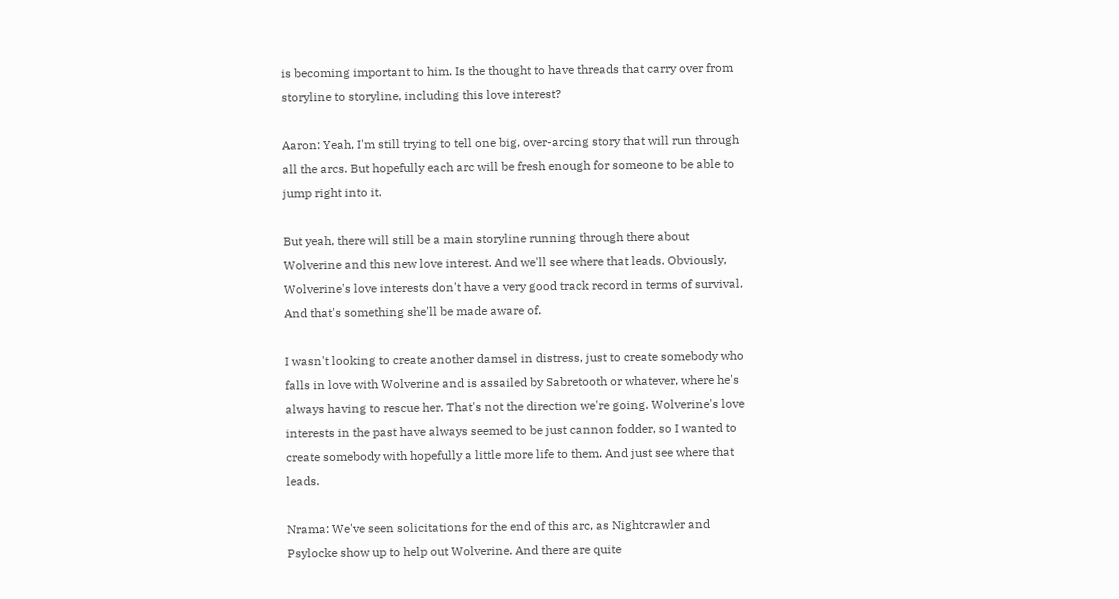is becoming important to him. Is the thought to have threads that carry over from storyline to storyline, including this love interest?

Aaron: Yeah, I'm still trying to tell one big, over-arcing story that will run through all the arcs. But hopefully each arc will be fresh enough for someone to be able to jump right into it.

But yeah, there will still be a main storyline running through there about Wolverine and this new love interest. And we'll see where that leads. Obviously, Wolverine's love interests don't have a very good track record in terms of survival. And that's something she'll be made aware of.

I wasn't looking to create another damsel in distress, just to create somebody who falls in love with Wolverine and is assailed by Sabretooth or whatever, where he's always having to rescue her. That's not the direction we're going. Wolverine's love interests in the past have always seemed to be just cannon fodder, so I wanted to create somebody with hopefully a little more life to them. And just see where that leads.

Nrama: We've seen solicitations for the end of this arc, as Nightcrawler and Psylocke show up to help out Wolverine. And there are quite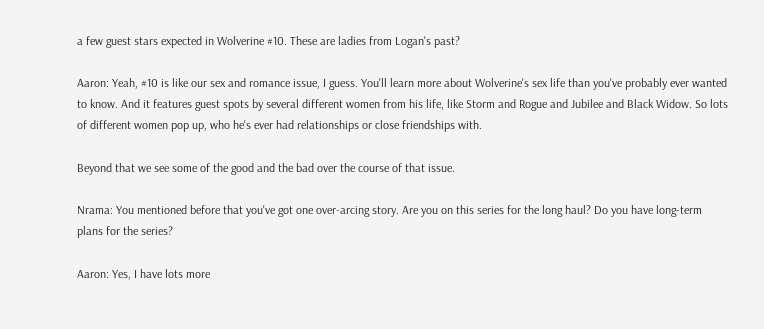a few guest stars expected in Wolverine #10. These are ladies from Logan's past?

Aaron: Yeah, #10 is like our sex and romance issue, I guess. You'll learn more about Wolverine's sex life than you've probably ever wanted to know. And it features guest spots by several different women from his life, like Storm and Rogue and Jubilee and Black Widow. So lots of different women pop up, who he's ever had relationships or close friendships with.

Beyond that we see some of the good and the bad over the course of that issue.

Nrama: You mentioned before that you've got one over-arcing story. Are you on this series for the long haul? Do you have long-term plans for the series?

Aaron: Yes, I have lots more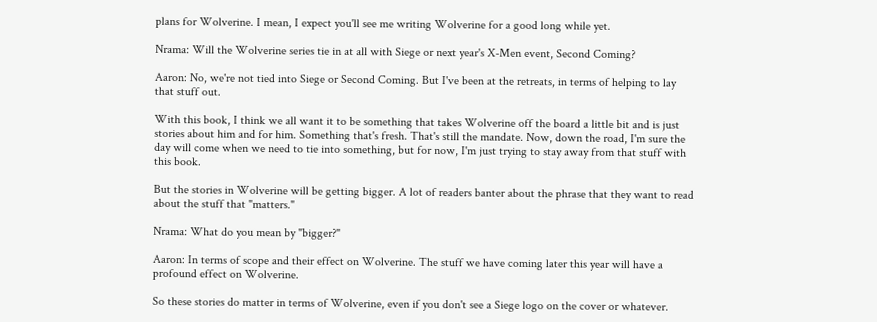plans for Wolverine. I mean, I expect you'll see me writing Wolverine for a good long while yet.

Nrama: Will the Wolverine series tie in at all with Siege or next year's X-Men event, Second Coming?

Aaron: No, we're not tied into Siege or Second Coming. But I've been at the retreats, in terms of helping to lay that stuff out.

With this book, I think we all want it to be something that takes Wolverine off the board a little bit and is just stories about him and for him. Something that's fresh. That's still the mandate. Now, down the road, I'm sure the day will come when we need to tie into something, but for now, I'm just trying to stay away from that stuff with this book.

But the stories in Wolverine will be getting bigger. A lot of readers banter about the phrase that they want to read about the stuff that "matters."

Nrama: What do you mean by "bigger?"

Aaron: In terms of scope and their effect on Wolverine. The stuff we have coming later this year will have a profound effect on Wolverine.

So these stories do matter in terms of Wolverine, even if you don't see a Siege logo on the cover or whatever.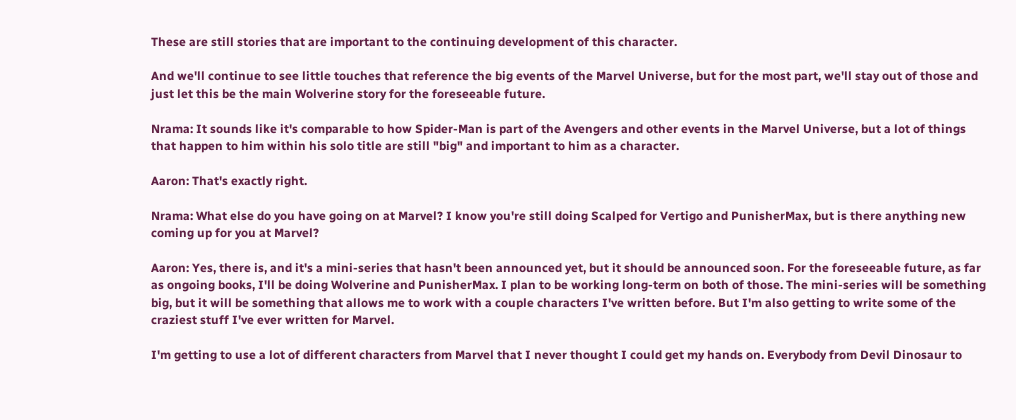These are still stories that are important to the continuing development of this character.

And we'll continue to see little touches that reference the big events of the Marvel Universe, but for the most part, we'll stay out of those and just let this be the main Wolverine story for the foreseeable future.

Nrama: It sounds like it's comparable to how Spider-Man is part of the Avengers and other events in the Marvel Universe, but a lot of things that happen to him within his solo title are still "big" and important to him as a character.

Aaron: That's exactly right.

Nrama: What else do you have going on at Marvel? I know you're still doing Scalped for Vertigo and PunisherMax, but is there anything new coming up for you at Marvel?

Aaron: Yes, there is, and it's a mini-series that hasn't been announced yet, but it should be announced soon. For the foreseeable future, as far as ongoing books, I'll be doing Wolverine and PunisherMax. I plan to be working long-term on both of those. The mini-series will be something big, but it will be something that allows me to work with a couple characters I've written before. But I'm also getting to write some of the craziest stuff I've ever written for Marvel.

I'm getting to use a lot of different characters from Marvel that I never thought I could get my hands on. Everybody from Devil Dinosaur to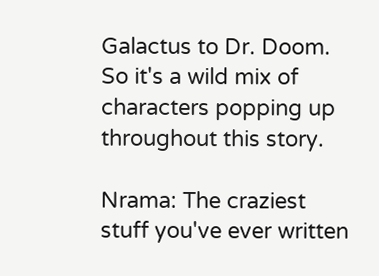Galactus to Dr. Doom. So it's a wild mix of characters popping up throughout this story.

Nrama: The craziest stuff you've ever written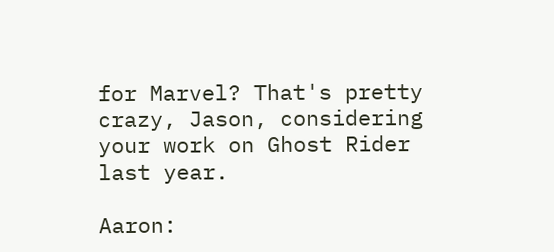for Marvel? That's pretty crazy, Jason, considering your work on Ghost Rider last year.

Aaron: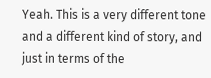Yeah. This is a very different tone and a different kind of story, and just in terms of the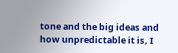tone and the big ideas and how unpredictable it is, I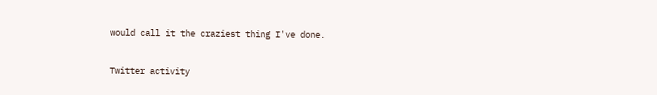would call it the craziest thing I've done.

Twitter activity